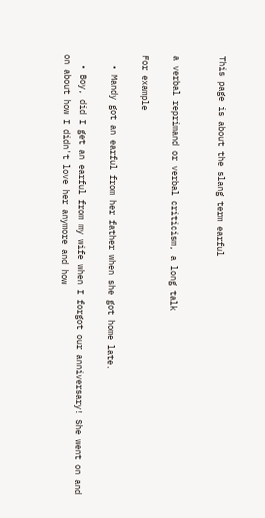This page is about the slang term earful


a verbal reprimand or verbal criticism, a long talk

For example

  • Mandy got an earful from her father when she got home late.

  • Boy, did I get an earful from my wife when I forgot our anniversary! She went on and on about how I didn't love her anymore and how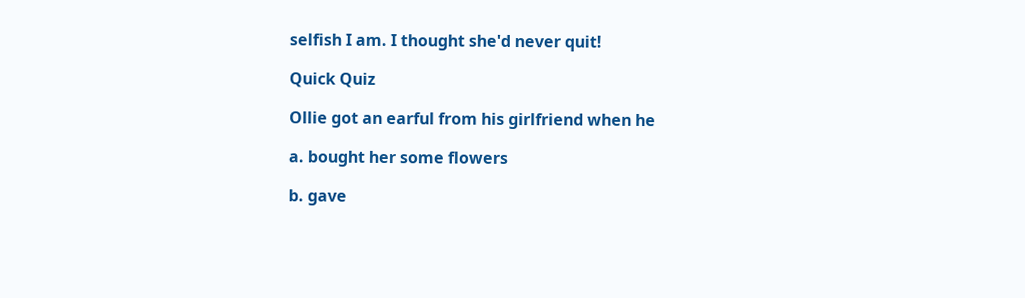selfish I am. I thought she'd never quit!

Quick Quiz

Ollie got an earful from his girlfriend when he

a. bought her some flowers

b. gave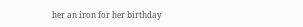her an iron for her birthday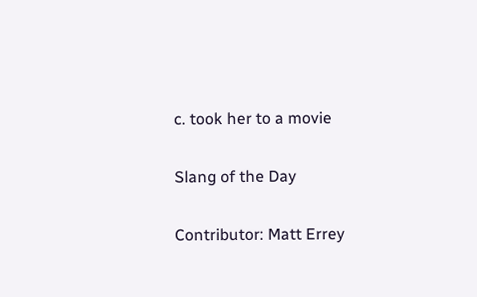c. took her to a movie

Slang of the Day

Contributor: Matt Errey